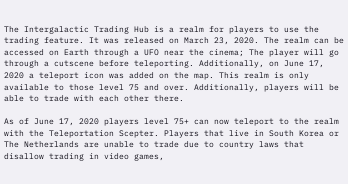The Intergalactic Trading Hub is a realm for players to use the trading feature. It was released on March 23, 2020. The realm can be accessed on Earth through a UFO near the cinema; The player will go through a cutscene before teleporting. Additionally, on June 17, 2020 a teleport icon was added on the map. This realm is only available to those level 75 and over. Additionally, players will be able to trade with each other there.

As of June 17, 2020 players level 75+ can now teleport to the realm with the Teleportation Scepter. Players that live in South Korea or The Netherlands are unable to trade due to country laws that disallow trading in video games,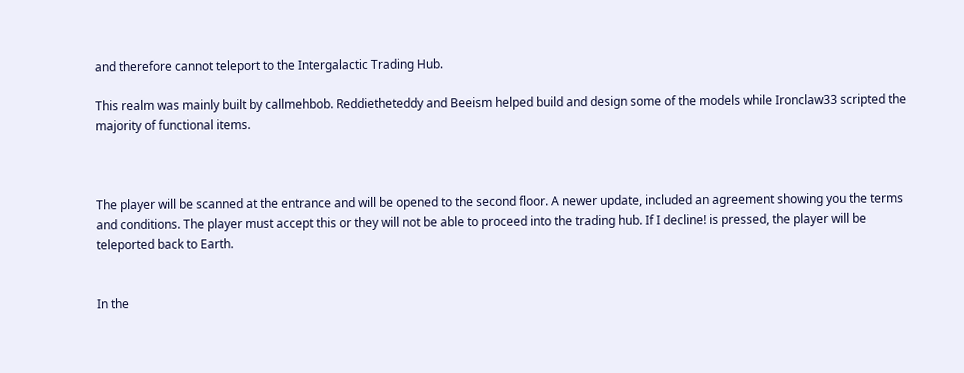and therefore cannot teleport to the Intergalactic Trading Hub.

This realm was mainly built by callmehbob. Reddietheteddy and Beeism helped build and design some of the models while Ironclaw33 scripted the majority of functional items.



The player will be scanned at the entrance and will be opened to the second floor. A newer update, included an agreement showing you the terms and conditions. The player must accept this or they will not be able to proceed into the trading hub. If I decline! is pressed, the player will be teleported back to Earth.


In the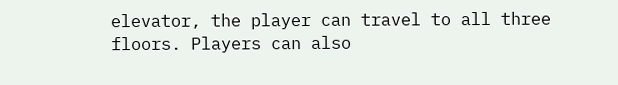elevator, the player can travel to all three floors. Players can also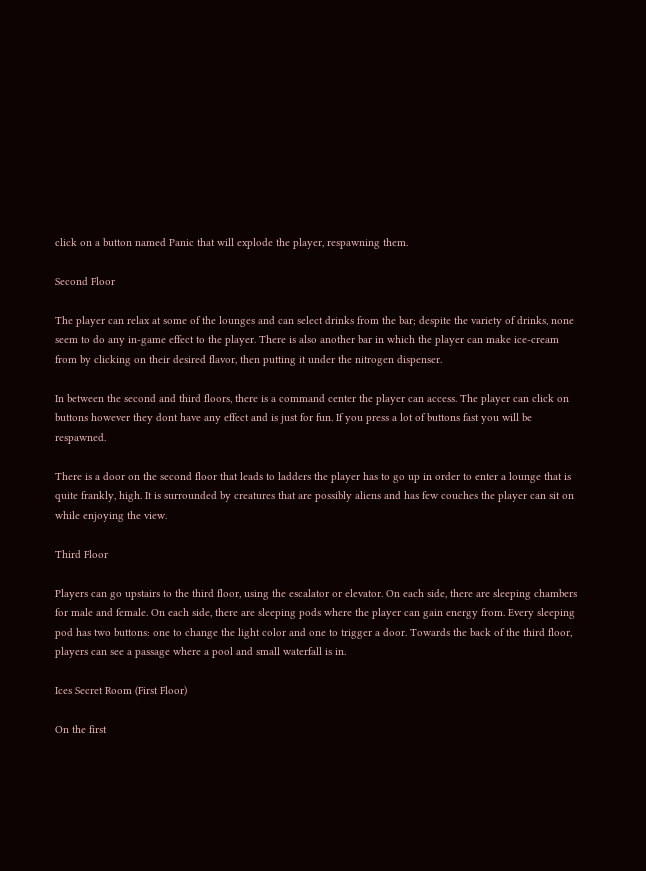click on a button named Panic that will explode the player, respawning them.

Second Floor

The player can relax at some of the lounges and can select drinks from the bar; despite the variety of drinks, none seem to do any in-game effect to the player. There is also another bar in which the player can make ice-cream from by clicking on their desired flavor, then putting it under the nitrogen dispenser.

In between the second and third floors, there is a command center the player can access. The player can click on buttons however they dont have any effect and is just for fun. If you press a lot of buttons fast you will be respawned.

There is a door on the second floor that leads to ladders the player has to go up in order to enter a lounge that is quite frankly, high. It is surrounded by creatures that are possibly aliens and has few couches the player can sit on while enjoying the view.

Third Floor

Players can go upstairs to the third floor, using the escalator or elevator. On each side, there are sleeping chambers for male and female. On each side, there are sleeping pods where the player can gain energy from. Every sleeping pod has two buttons: one to change the light color and one to trigger a door. Towards the back of the third floor, players can see a passage where a pool and small waterfall is in.

Ices Secret Room (First Floor)

On the first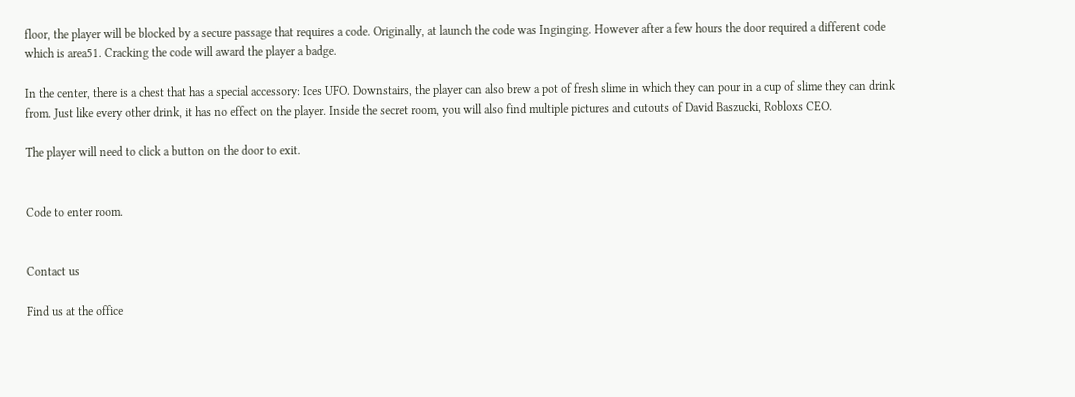floor, the player will be blocked by a secure passage that requires a code. Originally, at launch the code was Inginging. However after a few hours the door required a different code which is area51. Cracking the code will award the player a badge.

In the center, there is a chest that has a special accessory: Ices UFO. Downstairs, the player can also brew a pot of fresh slime in which they can pour in a cup of slime they can drink from. Just like every other drink, it has no effect on the player. Inside the secret room, you will also find multiple pictures and cutouts of David Baszucki, Robloxs CEO.

The player will need to click a button on the door to exit.


Code to enter room.


Contact us

Find us at the office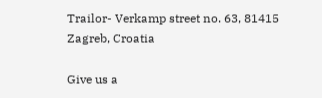Trailor- Verkamp street no. 63, 81415 Zagreb, Croatia

Give us a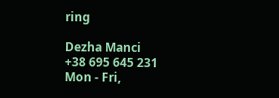ring

Dezha Manci
+38 695 645 231
Mon - Fri,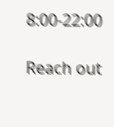8:00-22:00

Reach out